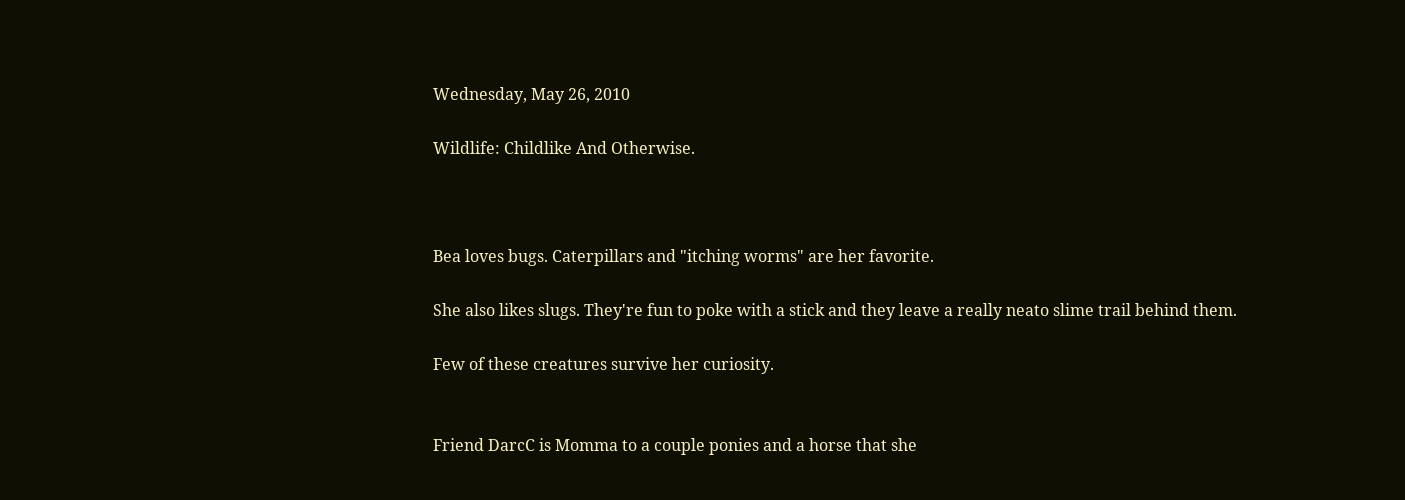Wednesday, May 26, 2010

Wildlife: Childlike And Otherwise.



Bea loves bugs. Caterpillars and "itching worms" are her favorite.

She also likes slugs. They're fun to poke with a stick and they leave a really neato slime trail behind them.

Few of these creatures survive her curiosity.


Friend DarcC is Momma to a couple ponies and a horse that she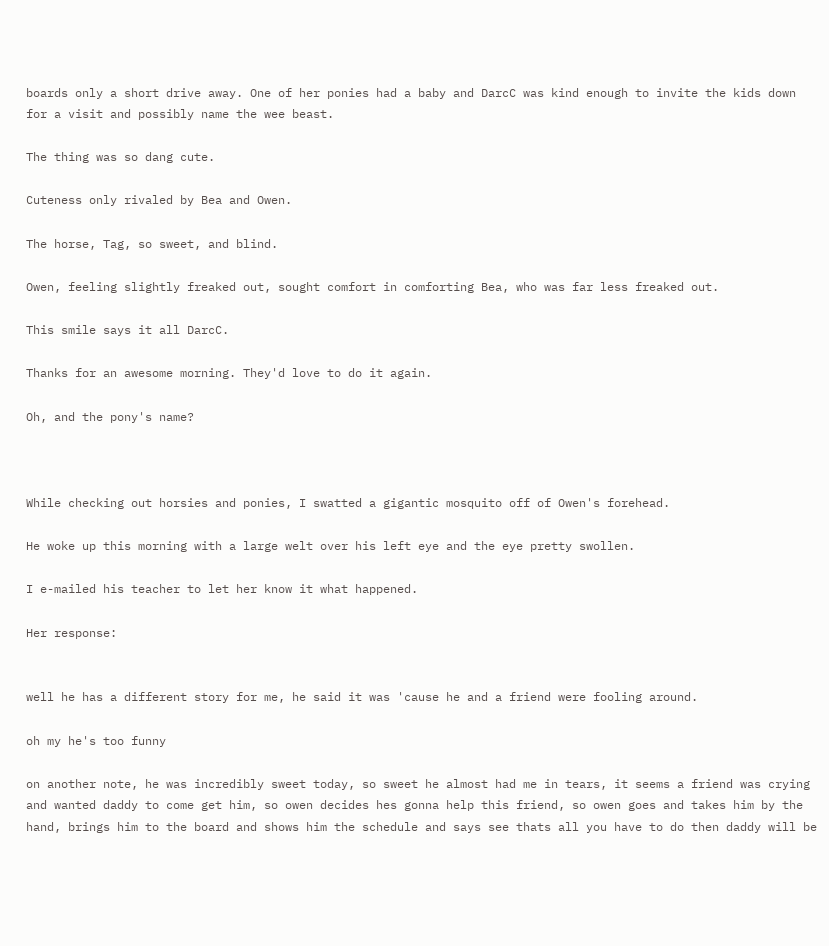boards only a short drive away. One of her ponies had a baby and DarcC was kind enough to invite the kids down for a visit and possibly name the wee beast.

The thing was so dang cute.

Cuteness only rivaled by Bea and Owen.

The horse, Tag, so sweet, and blind.

Owen, feeling slightly freaked out, sought comfort in comforting Bea, who was far less freaked out.

This smile says it all DarcC.

Thanks for an awesome morning. They'd love to do it again.

Oh, and the pony's name?



While checking out horsies and ponies, I swatted a gigantic mosquito off of Owen's forehead.

He woke up this morning with a large welt over his left eye and the eye pretty swollen.

I e-mailed his teacher to let her know it what happened.

Her response:


well he has a different story for me, he said it was 'cause he and a friend were fooling around.

oh my he's too funny

on another note, he was incredibly sweet today, so sweet he almost had me in tears, it seems a friend was crying and wanted daddy to come get him, so owen decides hes gonna help this friend, so owen goes and takes him by the hand, brings him to the board and shows him the schedule and says see thats all you have to do then daddy will be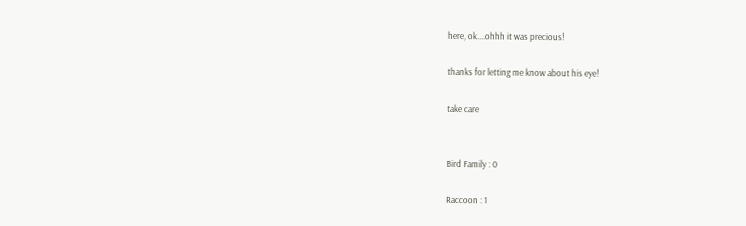here, ok....ohhh it was precious!

thanks for letting me know about his eye!

take care


Bird Family : 0

Raccoon : 1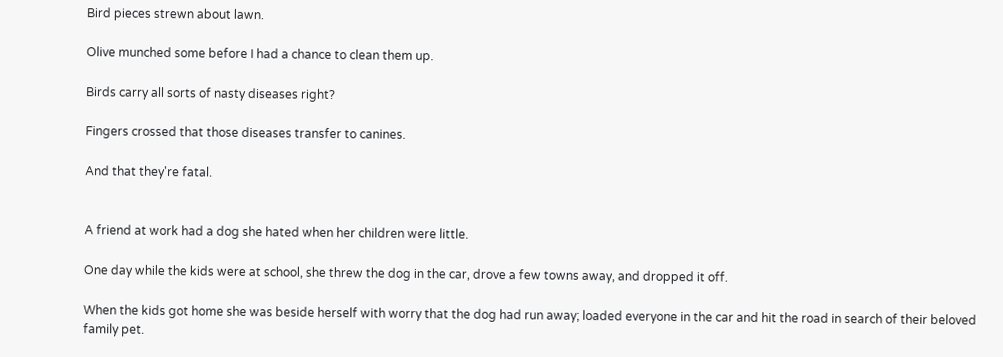Bird pieces strewn about lawn.

Olive munched some before I had a chance to clean them up.

Birds carry all sorts of nasty diseases right?

Fingers crossed that those diseases transfer to canines.

And that they're fatal.


A friend at work had a dog she hated when her children were little.

One day while the kids were at school, she threw the dog in the car, drove a few towns away, and dropped it off.

When the kids got home she was beside herself with worry that the dog had run away; loaded everyone in the car and hit the road in search of their beloved family pet.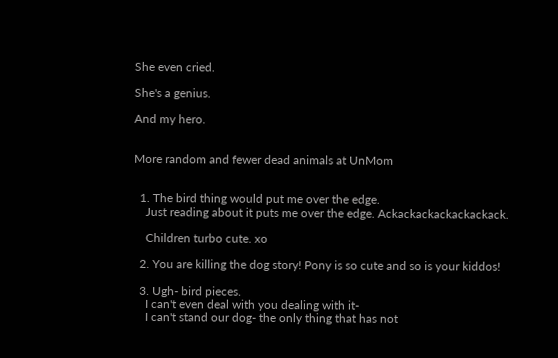She even cried.

She's a genius.

And my hero.


More random and fewer dead animals at UnMom


  1. The bird thing would put me over the edge.
    Just reading about it puts me over the edge. Ackackackackackackack.

    Children turbo cute. xo

  2. You are killing the dog story! Pony is so cute and so is your kiddos!

  3. Ugh- bird pieces.
    I can't even deal with you dealing with it-
    I can't stand our dog- the only thing that has not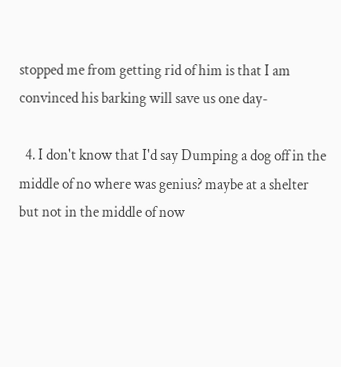stopped me from getting rid of him is that I am convinced his barking will save us one day-

  4. I don't know that I'd say Dumping a dog off in the middle of no where was genius? maybe at a shelter but not in the middle of now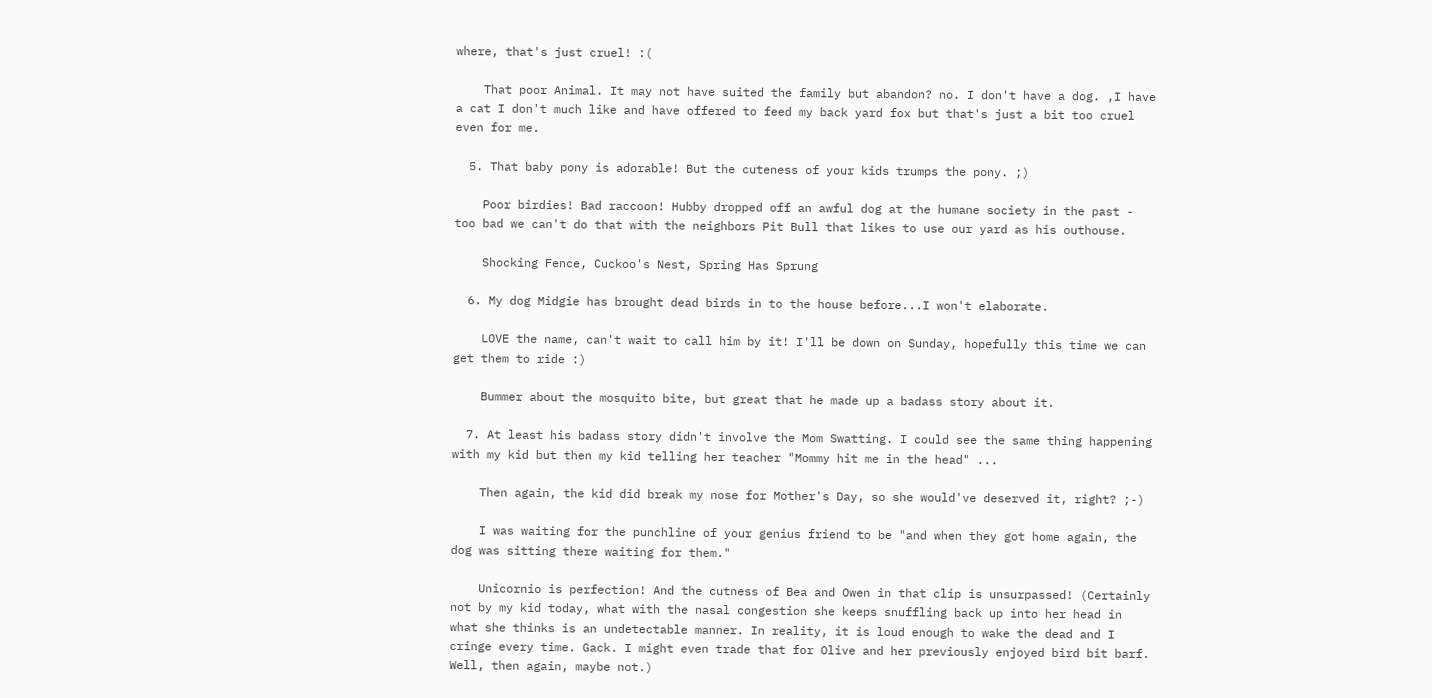where, that's just cruel! :(

    That poor Animal. It may not have suited the family but abandon? no. I don't have a dog. ,I have a cat I don't much like and have offered to feed my back yard fox but that's just a bit too cruel even for me.

  5. That baby pony is adorable! But the cuteness of your kids trumps the pony. ;)

    Poor birdies! Bad raccoon! Hubby dropped off an awful dog at the humane society in the past - too bad we can't do that with the neighbors Pit Bull that likes to use our yard as his outhouse.

    Shocking Fence, Cuckoo's Nest, Spring Has Sprung

  6. My dog Midgie has brought dead birds in to the house before...I won't elaborate.

    LOVE the name, can't wait to call him by it! I'll be down on Sunday, hopefully this time we can get them to ride :)

    Bummer about the mosquito bite, but great that he made up a badass story about it.

  7. At least his badass story didn't involve the Mom Swatting. I could see the same thing happening with my kid but then my kid telling her teacher "Mommy hit me in the head" ...

    Then again, the kid did break my nose for Mother's Day, so she would've deserved it, right? ;-)

    I was waiting for the punchline of your genius friend to be "and when they got home again, the dog was sitting there waiting for them."

    Unicornio is perfection! And the cutness of Bea and Owen in that clip is unsurpassed! (Certainly not by my kid today, what with the nasal congestion she keeps snuffling back up into her head in what she thinks is an undetectable manner. In reality, it is loud enough to wake the dead and I cringe every time. Gack. I might even trade that for Olive and her previously enjoyed bird bit barf. Well, then again, maybe not.)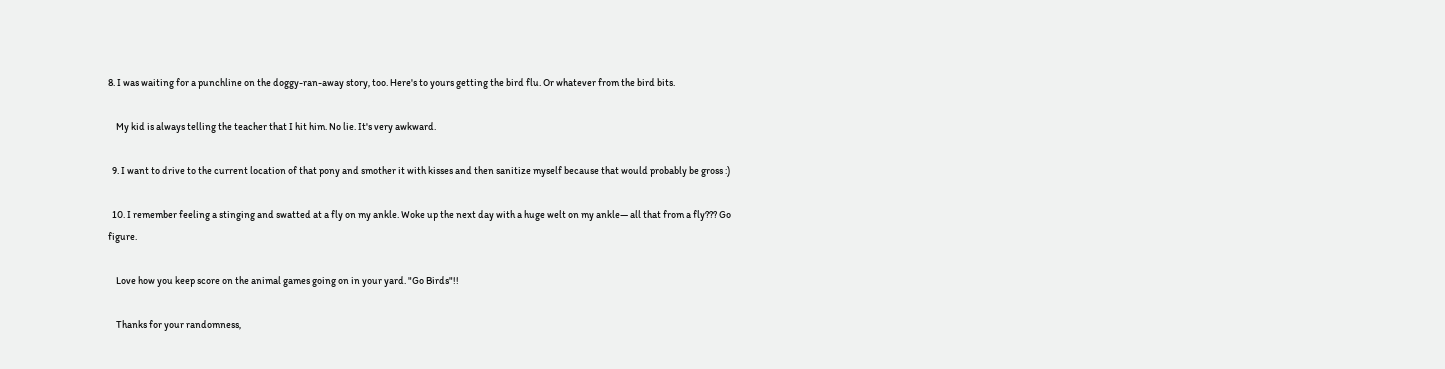8. I was waiting for a punchline on the doggy-ran-away story, too. Here's to yours getting the bird flu. Or whatever from the bird bits.

    My kid is always telling the teacher that I hit him. No lie. It's very awkward.

  9. I want to drive to the current location of that pony and smother it with kisses and then sanitize myself because that would probably be gross :)

  10. I remember feeling a stinging and swatted at a fly on my ankle. Woke up the next day with a huge welt on my ankle— all that from a fly??? Go figure.

    Love how you keep score on the animal games going on in your yard. "Go Birds"!!

    Thanks for your randomness,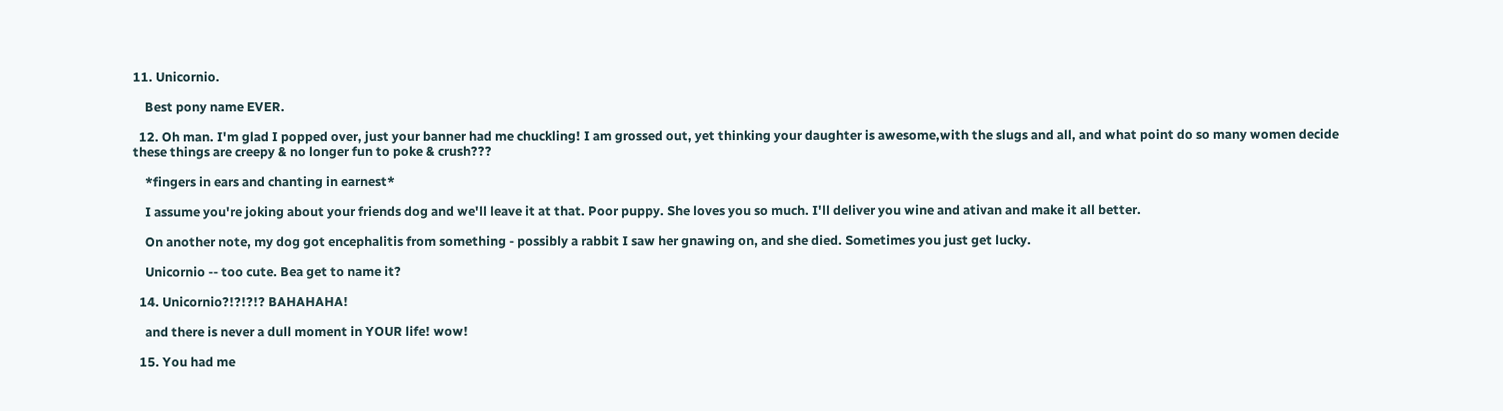11. Unicornio.

    Best pony name EVER.

  12. Oh man. I'm glad I popped over, just your banner had me chuckling! I am grossed out, yet thinking your daughter is awesome,with the slugs and all, and what point do so many women decide these things are creepy & no longer fun to poke & crush???

    *fingers in ears and chanting in earnest*

    I assume you're joking about your friends dog and we'll leave it at that. Poor puppy. She loves you so much. I'll deliver you wine and ativan and make it all better.

    On another note, my dog got encephalitis from something - possibly a rabbit I saw her gnawing on, and she died. Sometimes you just get lucky.

    Unicornio -- too cute. Bea get to name it?

  14. Unicornio?!?!?!? BAHAHAHA!

    and there is never a dull moment in YOUR life! wow!

  15. You had me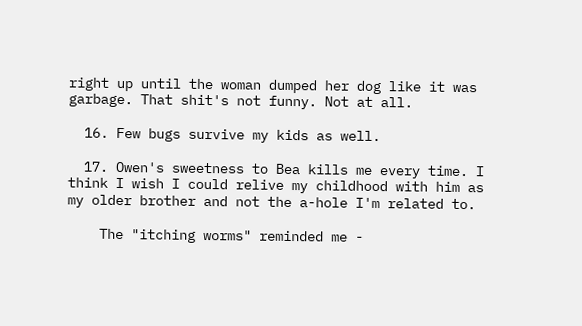right up until the woman dumped her dog like it was garbage. That shit's not funny. Not at all.

  16. Few bugs survive my kids as well.

  17. Owen's sweetness to Bea kills me every time. I think I wish I could relive my childhood with him as my older brother and not the a-hole I'm related to.

    The "itching worms" reminded me -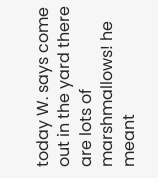today W. says come out in the yard there are lots of marshmallows! he meant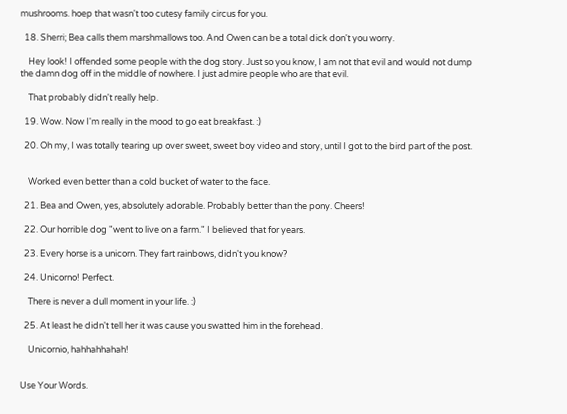mushrooms. hoep that wasn't too cutesy family circus for you.

  18. Sherri; Bea calls them marshmallows too. And Owen can be a total dick don't you worry.

    Hey look! I offended some people with the dog story. Just so you know, I am not that evil and would not dump the damn dog off in the middle of nowhere. I just admire people who are that evil.

    That probably didn't really help.

  19. Wow. Now I'm really in the mood to go eat breakfast. :)

  20. Oh my, I was totally tearing up over sweet, sweet boy video and story, until I got to the bird part of the post.


    Worked even better than a cold bucket of water to the face.

  21. Bea and Owen, yes, absolutely adorable. Probably better than the pony. Cheers!

  22. Our horrible dog "went to live on a farm." I believed that for years.

  23. Every horse is a unicorn. They fart rainbows, didn't you know?

  24. Unicorno! Perfect.

    There is never a dull moment in your life. :)

  25. At least he didn't tell her it was cause you swatted him in the forehead.

    Unicornio, hahhahhahah!


Use Your Words.